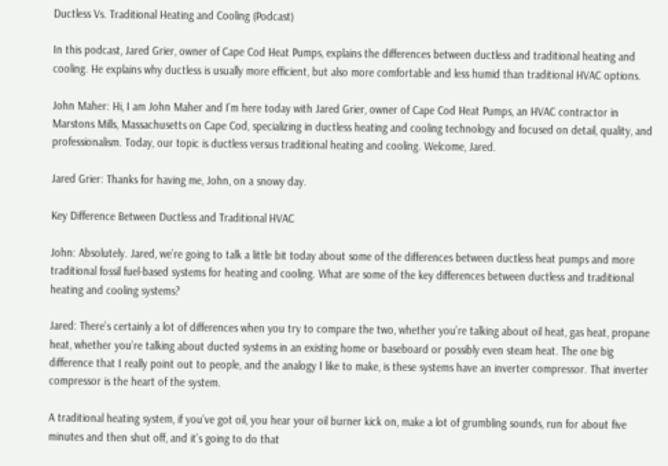Ductless Vs. Traditional Heating and Cooling (Podcast)

In this podcast, Jared Grier, owner of Cape Cod Heat Pumps, explains the differences between ductless and traditional heating and cooling. He explains why ductless is usually more efficient, but also more comfortable and less humid than traditional HVAC options.

John Maher: Hi, I am John Maher and I’m here today with Jared Grier, owner of Cape Cod Heat Pumps, an HVAC contractor in Marstons Mills, Massachusetts on Cape Cod, specializing in ductless heating and cooling technology and focused on detail, quality, and professionalism. Today, our topic is ductless versus traditional heating and cooling. Welcome, Jared.

Jared Grier: Thanks for having me, John, on a snowy day.

Key Difference Between Ductless and Traditional HVAC

John: Absolutely. Jared, we’re going to talk a little bit today about some of the differences between ductless heat pumps and more traditional fossil fuel-based systems for heating and cooling. What are some of the key differences between ductless and traditional heating and cooling systems?

Jared: There’s certainly a lot of differences when you try to compare the two, whether you’re talking about oil heat, gas heat, propane heat, whether you’re talking about ducted systems in an existing home or baseboard or possibly even steam heat. The one big difference that I really point out to people, and the analogy I like to make, is these systems have an inverter compressor. That inverter compressor is the heart of the system.

A traditional heating system, if you’ve got oil, you hear your oil burner kick on, make a lot of grumbling sounds, run for about five minutes and then shut off, and it’s going to do that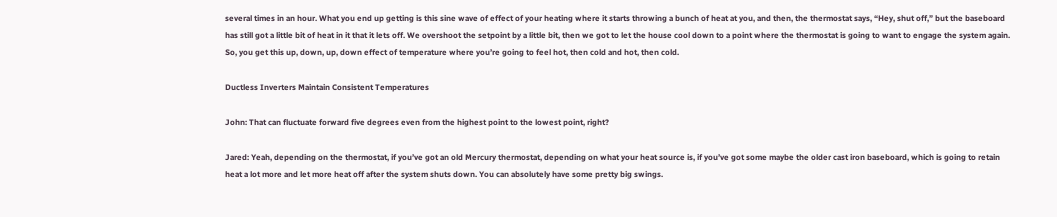several times in an hour. What you end up getting is this sine wave of effect of your heating where it starts throwing a bunch of heat at you, and then, the thermostat says, “Hey, shut off,” but the baseboard has still got a little bit of heat in it that it lets off. We overshoot the setpoint by a little bit, then we got to let the house cool down to a point where the thermostat is going to want to engage the system again. So, you get this up, down, up, down effect of temperature where you’re going to feel hot, then cold and hot, then cold.

Ductless Inverters Maintain Consistent Temperatures

John: That can fluctuate forward five degrees even from the highest point to the lowest point, right?

Jared: Yeah, depending on the thermostat, if you’ve got an old Mercury thermostat, depending on what your heat source is, if you’ve got some maybe the older cast iron baseboard, which is going to retain heat a lot more and let more heat off after the system shuts down. You can absolutely have some pretty big swings.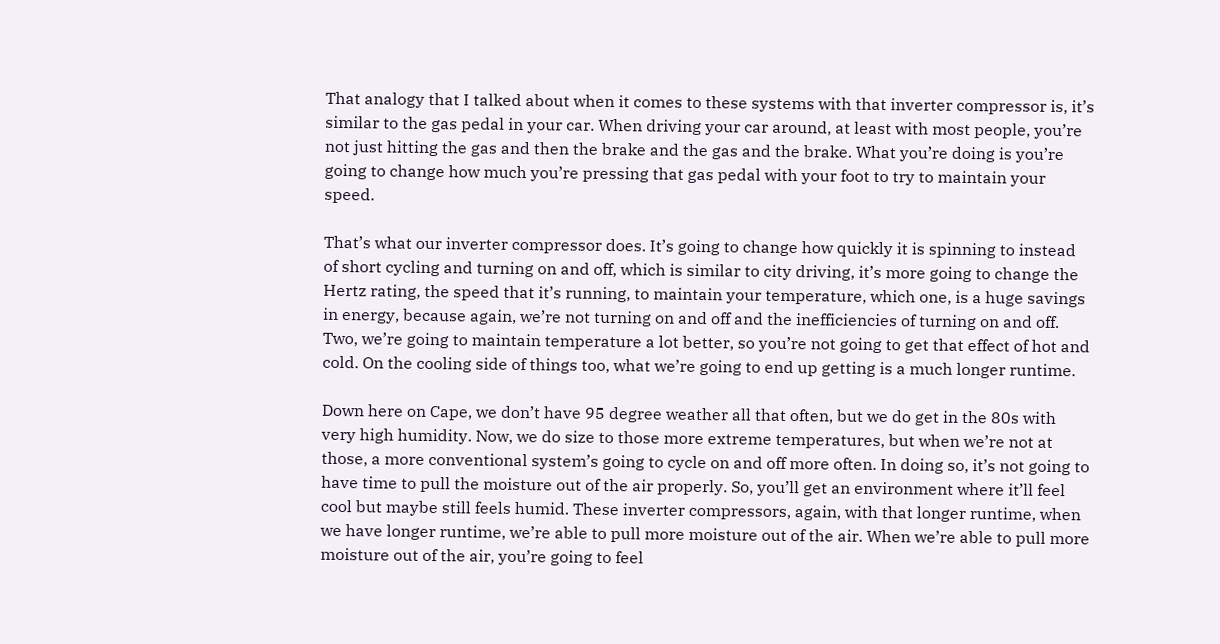That analogy that I talked about when it comes to these systems with that inverter compressor is, it’s similar to the gas pedal in your car. When driving your car around, at least with most people, you’re not just hitting the gas and then the brake and the gas and the brake. What you’re doing is you’re going to change how much you’re pressing that gas pedal with your foot to try to maintain your speed.

That’s what our inverter compressor does. It’s going to change how quickly it is spinning to instead of short cycling and turning on and off, which is similar to city driving, it’s more going to change the Hertz rating, the speed that it’s running, to maintain your temperature, which one, is a huge savings in energy, because again, we’re not turning on and off and the inefficiencies of turning on and off. Two, we’re going to maintain temperature a lot better, so you’re not going to get that effect of hot and cold. On the cooling side of things too, what we’re going to end up getting is a much longer runtime.

Down here on Cape, we don’t have 95 degree weather all that often, but we do get in the 80s with very high humidity. Now, we do size to those more extreme temperatures, but when we’re not at those, a more conventional system’s going to cycle on and off more often. In doing so, it’s not going to have time to pull the moisture out of the air properly. So, you’ll get an environment where it’ll feel cool but maybe still feels humid. These inverter compressors, again, with that longer runtime, when we have longer runtime, we’re able to pull more moisture out of the air. When we’re able to pull more moisture out of the air, you’re going to feel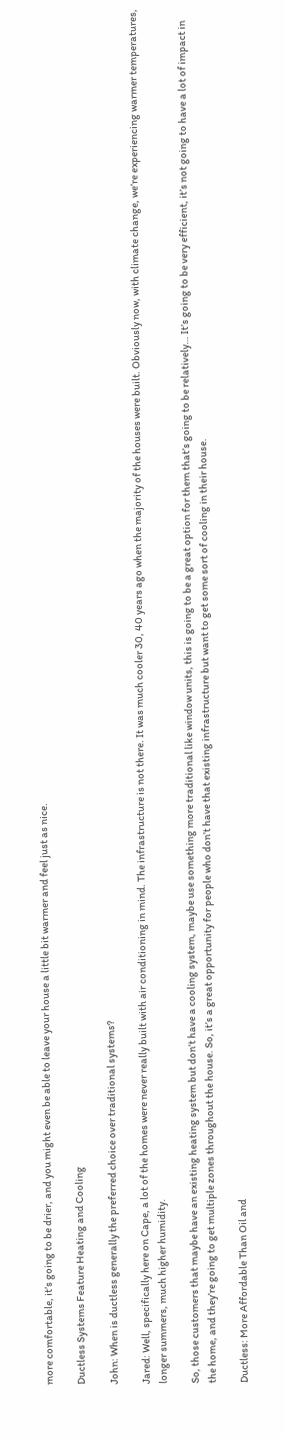more comfortable, it’s going to be drier, and you might even be able to leave your house a little bit warmer and feel just as nice.

Ductless Systems Feature Heating and Cooling

John: When is ductless generally the preferred choice over traditional systems?

Jared: Well, specifically here on Cape, a lot of the homes were never really built with air conditioning in mind. The infrastructure is not there. It was much cooler 30, 40 years ago when the majority of the houses were built. Obviously now, with climate change, we’re experiencing warmer temperatures, longer summers, much higher humidity.

So, those customers that maybe have an existing heating system but don’t have a cooling system, maybe use something more traditional like window units, this is going to be a great option for them that’s going to be relatively… It’s going to be very efficient, it’s not going to have a lot of impact in the home, and they’re going to get multiple zones throughout the house. So, it’s a great opportunity for people who don’t have that existing infrastructure but want to get some sort of cooling in their house.

Ductless: More Affordable Than Oil and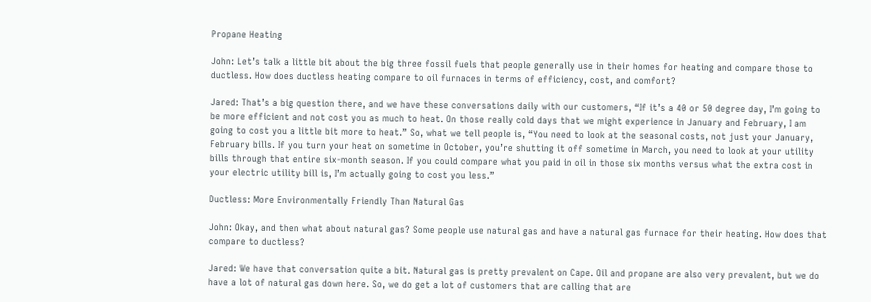Propane Heating

John: Let’s talk a little bit about the big three fossil fuels that people generally use in their homes for heating and compare those to ductless. How does ductless heating compare to oil furnaces in terms of efficiency, cost, and comfort?

Jared: That’s a big question there, and we have these conversations daily with our customers, “If it’s a 40 or 50 degree day, I’m going to be more efficient and not cost you as much to heat. On those really cold days that we might experience in January and February, I am going to cost you a little bit more to heat.” So, what we tell people is, “You need to look at the seasonal costs, not just your January, February bills. If you turn your heat on sometime in October, you’re shutting it off sometime in March, you need to look at your utility bills through that entire six-month season. If you could compare what you paid in oil in those six months versus what the extra cost in your electric utility bill is, I’m actually going to cost you less.”

Ductless: More Environmentally Friendly Than Natural Gas

John: Okay, and then what about natural gas? Some people use natural gas and have a natural gas furnace for their heating. How does that compare to ductless?

Jared: We have that conversation quite a bit. Natural gas is pretty prevalent on Cape. Oil and propane are also very prevalent, but we do have a lot of natural gas down here. So, we do get a lot of customers that are calling that are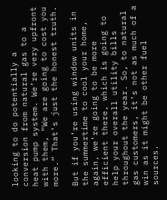looking to do potentially a conversion from natural gas to a heat pump system. We’re very upfront with them, “We are going to cost you more.” That’s just the honest truth.

But if you’re using window units in the summertime to cool your home, again, we’re going to be more efficient there, which is going to help your overall utility bills throughout the year. So, to natural gas customers, it’s not as much of a win as it might be other fuel sources.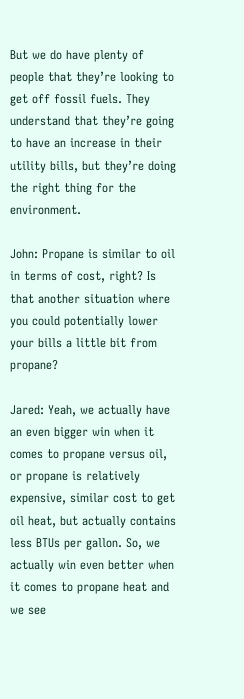But we do have plenty of people that they’re looking to get off fossil fuels. They understand that they’re going to have an increase in their utility bills, but they’re doing the right thing for the environment.

John: Propane is similar to oil in terms of cost, right? Is that another situation where you could potentially lower your bills a little bit from propane?

Jared: Yeah, we actually have an even bigger win when it comes to propane versus oil, or propane is relatively expensive, similar cost to get oil heat, but actually contains less BTUs per gallon. So, we actually win even better when it comes to propane heat and we see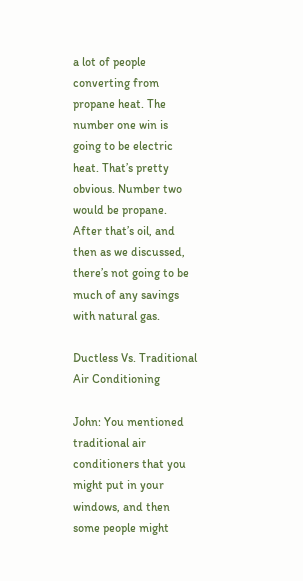a lot of people converting from propane heat. The number one win is going to be electric heat. That’s pretty obvious. Number two would be propane. After that’s oil, and then as we discussed, there’s not going to be much of any savings with natural gas.

Ductless Vs. Traditional Air Conditioning

John: You mentioned traditional air conditioners that you might put in your windows, and then some people might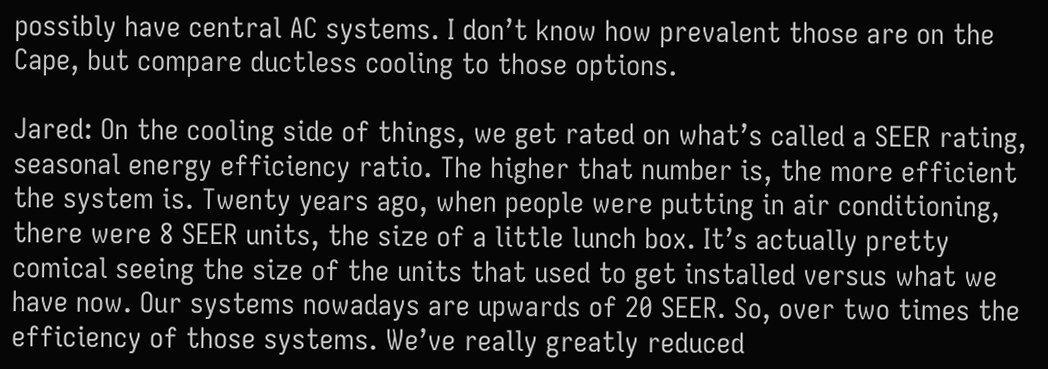possibly have central AC systems. I don’t know how prevalent those are on the Cape, but compare ductless cooling to those options.

Jared: On the cooling side of things, we get rated on what’s called a SEER rating, seasonal energy efficiency ratio. The higher that number is, the more efficient the system is. Twenty years ago, when people were putting in air conditioning, there were 8 SEER units, the size of a little lunch box. It’s actually pretty comical seeing the size of the units that used to get installed versus what we have now. Our systems nowadays are upwards of 20 SEER. So, over two times the efficiency of those systems. We’ve really greatly reduced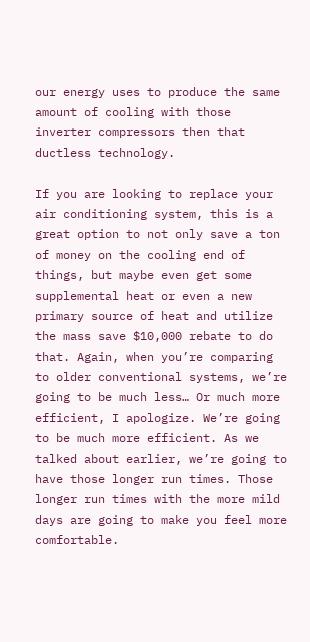our energy uses to produce the same amount of cooling with those inverter compressors then that ductless technology.

If you are looking to replace your air conditioning system, this is a great option to not only save a ton of money on the cooling end of things, but maybe even get some supplemental heat or even a new primary source of heat and utilize the mass save $10,000 rebate to do that. Again, when you’re comparing to older conventional systems, we’re going to be much less… Or much more efficient, I apologize. We’re going to be much more efficient. As we talked about earlier, we’re going to have those longer run times. Those longer run times with the more mild days are going to make you feel more comfortable.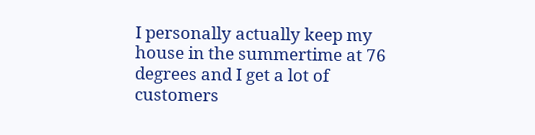I personally actually keep my house in the summertime at 76 degrees and I get a lot of customers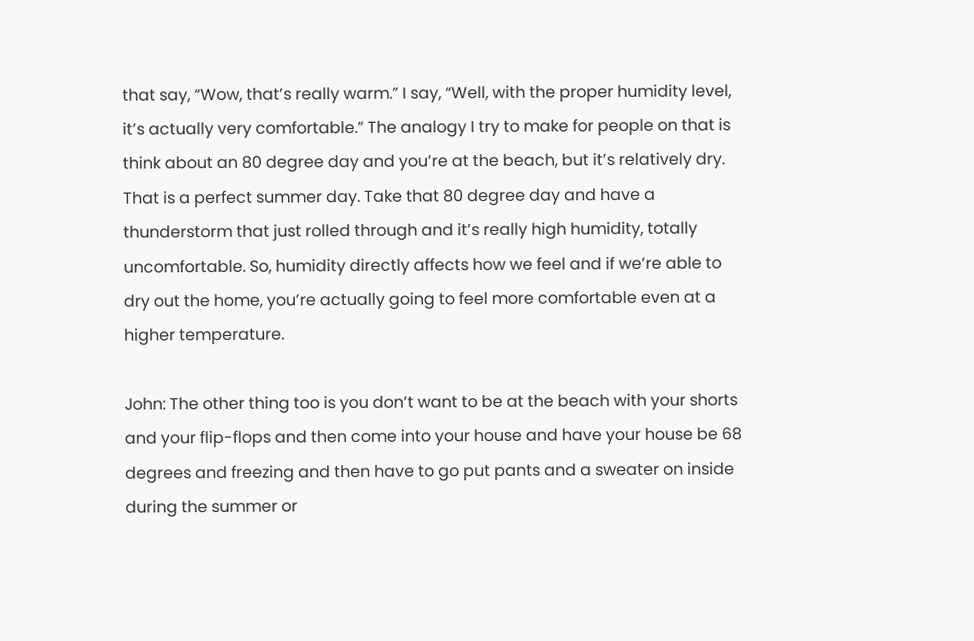that say, “Wow, that’s really warm.” I say, “Well, with the proper humidity level, it’s actually very comfortable.” The analogy I try to make for people on that is think about an 80 degree day and you’re at the beach, but it’s relatively dry. That is a perfect summer day. Take that 80 degree day and have a thunderstorm that just rolled through and it’s really high humidity, totally uncomfortable. So, humidity directly affects how we feel and if we’re able to dry out the home, you’re actually going to feel more comfortable even at a higher temperature.

John: The other thing too is you don’t want to be at the beach with your shorts and your flip-flops and then come into your house and have your house be 68 degrees and freezing and then have to go put pants and a sweater on inside during the summer or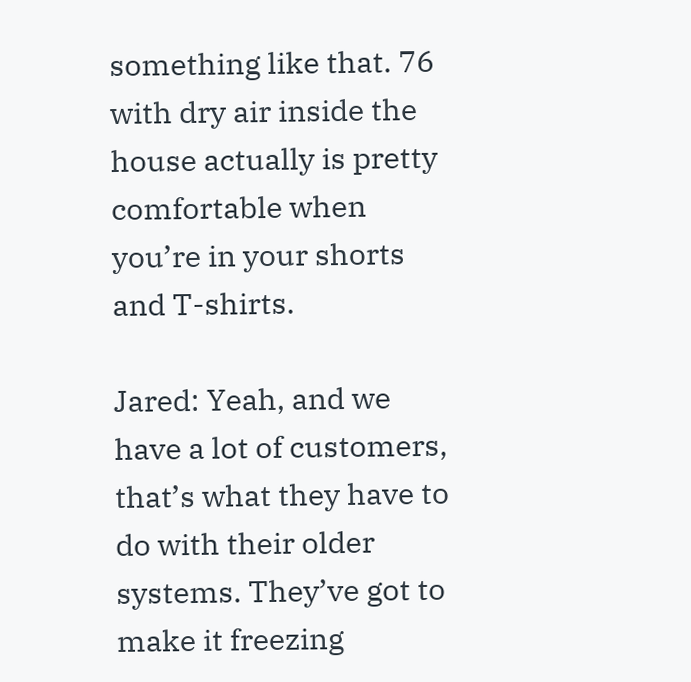something like that. 76 with dry air inside the house actually is pretty comfortable when you’re in your shorts and T-shirts.

Jared: Yeah, and we have a lot of customers, that’s what they have to do with their older systems. They’ve got to make it freezing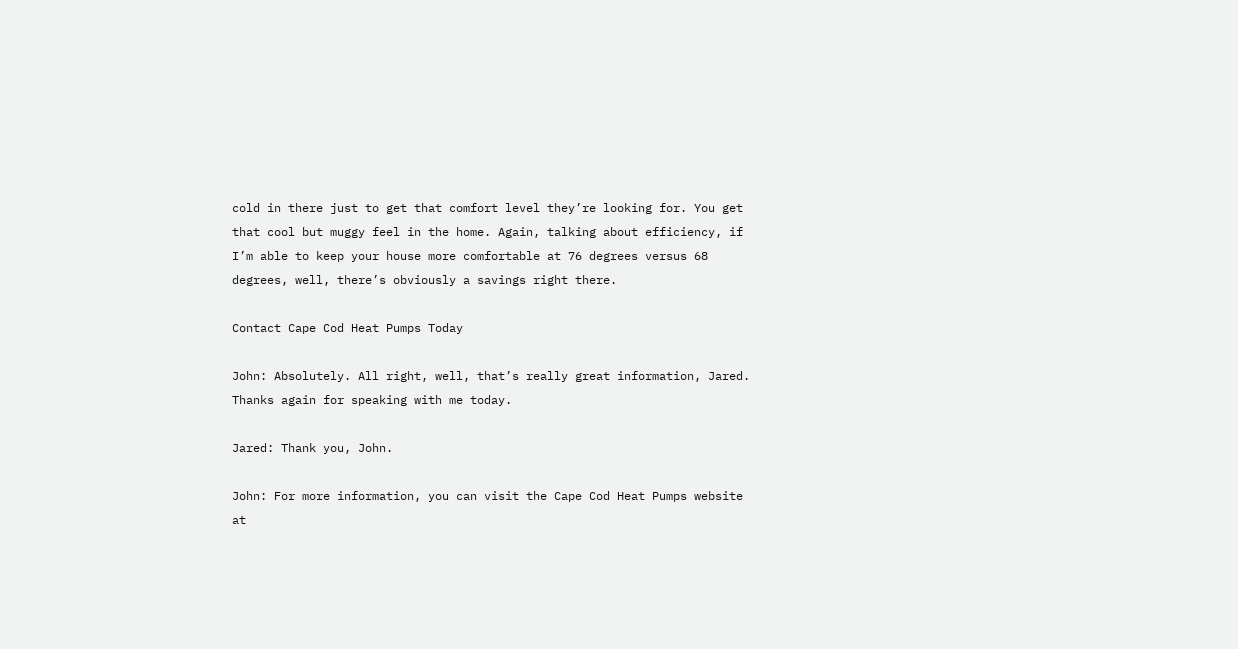cold in there just to get that comfort level they’re looking for. You get that cool but muggy feel in the home. Again, talking about efficiency, if I’m able to keep your house more comfortable at 76 degrees versus 68 degrees, well, there’s obviously a savings right there.

Contact Cape Cod Heat Pumps Today

John: Absolutely. All right, well, that’s really great information, Jared. Thanks again for speaking with me today.

Jared: Thank you, John.

John: For more information, you can visit the Cape Cod Heat Pumps website at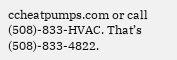ccheatpumps.com or call (508)-833-HVAC. That’s (508)-833-4822.